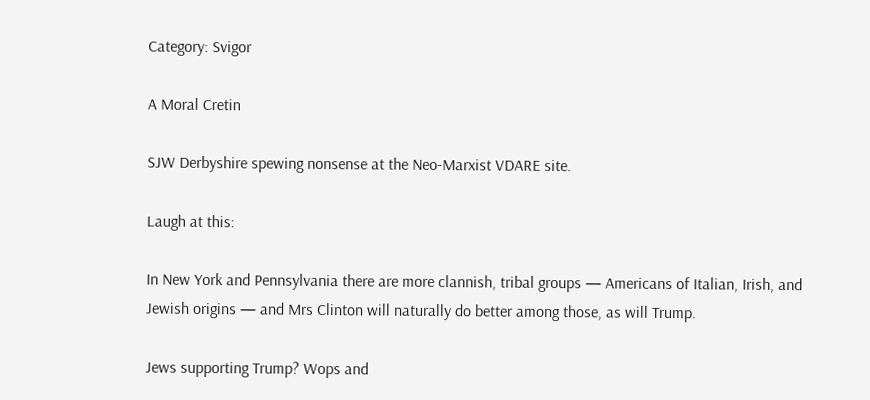Category: Svigor

A Moral Cretin

SJW Derbyshire spewing nonsense at the Neo-Marxist VDARE site.

Laugh at this:

In New York and Pennsylvania there are more clannish, tribal groups — Americans of Italian, Irish, and Jewish origins — and Mrs Clinton will naturally do better among those, as will Trump.

Jews supporting Trump? Wops and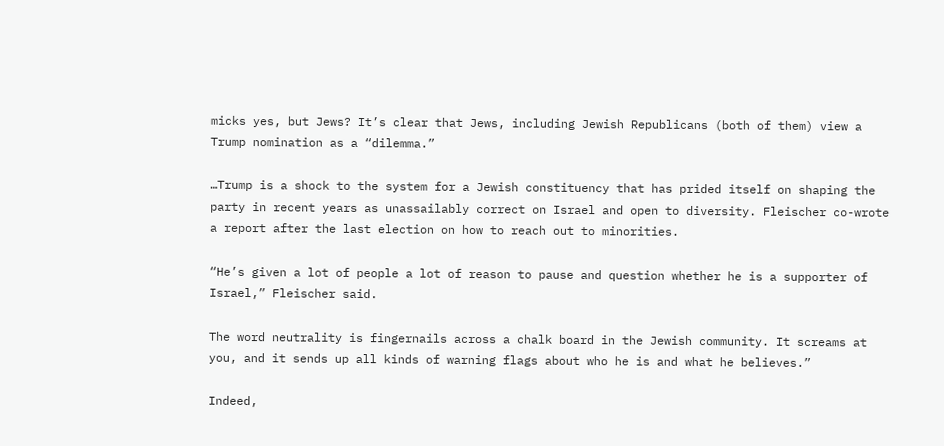micks yes, but Jews? It’s clear that Jews, including Jewish Republicans (both of them) view a Trump nomination as a “dilemma.”

…Trump is a shock to the system for a Jewish constituency that has prided itself on shaping the party in recent years as unassailably correct on Israel and open to diversity. Fleischer co-wrote a report after the last election on how to reach out to minorities.

“He’s given a lot of people a lot of reason to pause and question whether he is a supporter of Israel,” Fleischer said.

The word neutrality is fingernails across a chalk board in the Jewish community. It screams at you, and it sends up all kinds of warning flags about who he is and what he believes.”

Indeed,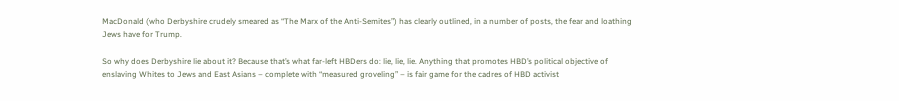MacDonald (who Derbyshire crudely smeared as “The Marx of the Anti-Semites”) has clearly outlined, in a number of posts, the fear and loathing Jews have for Trump.

So why does Derbyshire lie about it? Because that’s what far-left HBDers do: lie, lie, lie. Anything that promotes HBD’s political objective of enslaving Whites to Jews and East Asians – complete with “measured groveling” – is fair game for the cadres of HBD activist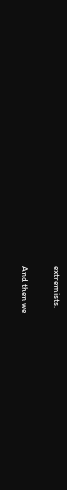extremists.

And then we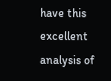have this excellent analysis of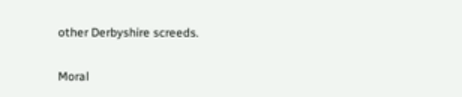other Derbyshire screeds.

Moral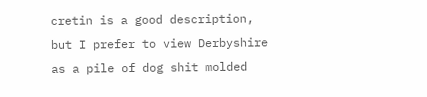cretin is a good description, but I prefer to view Derbyshire as a pile of dog shit molded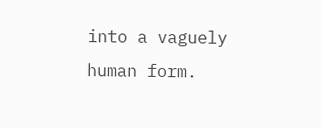into a vaguely human form.